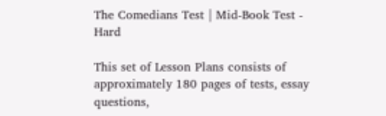The Comedians Test | Mid-Book Test - Hard

This set of Lesson Plans consists of approximately 180 pages of tests, essay questions,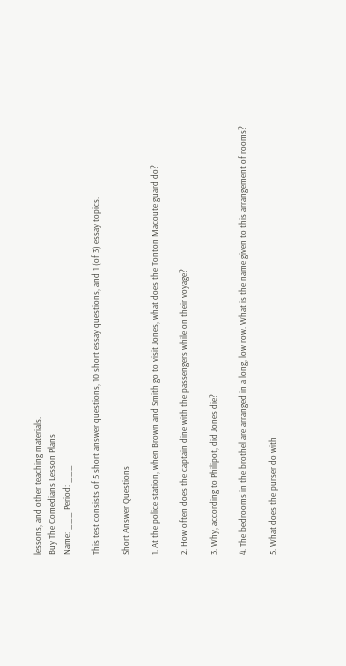lessons, and other teaching materials.
Buy The Comedians Lesson Plans
Name: ___ Period: ___

This test consists of 5 short answer questions, 10 short essay questions, and 1 (of 3) essay topics.

Short Answer Questions

1. At the police station, when Brown and Smith go to visit Jones, what does the Tonton Macoute guard do?

2. How often does the captain dine with the passengers while on their voyage?

3. Why, according to Philipot, did Jones die?

4. The bedrooms in the brothel are arranged in a long, low row. What is the name given to this arrangement of rooms?

5. What does the purser do with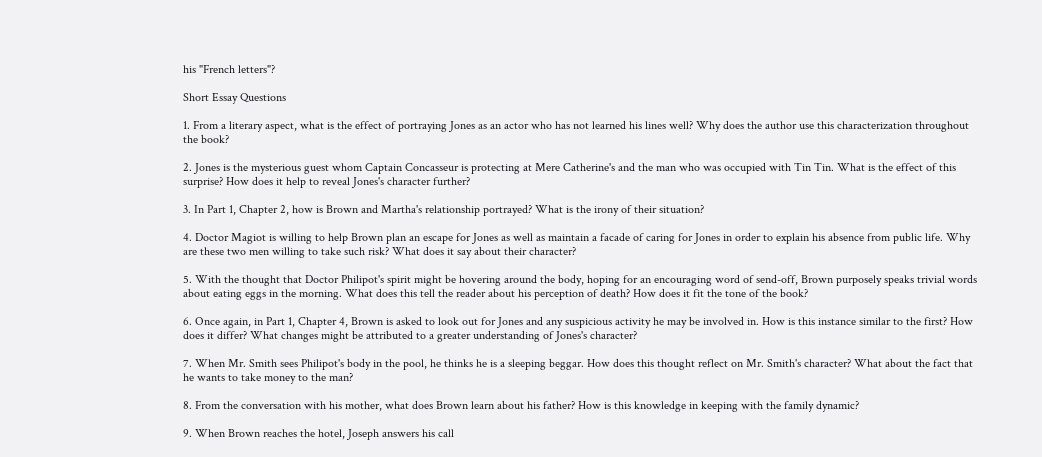his "French letters"?

Short Essay Questions

1. From a literary aspect, what is the effect of portraying Jones as an actor who has not learned his lines well? Why does the author use this characterization throughout the book?

2. Jones is the mysterious guest whom Captain Concasseur is protecting at Mere Catherine's and the man who was occupied with Tin Tin. What is the effect of this surprise? How does it help to reveal Jones's character further?

3. In Part 1, Chapter 2, how is Brown and Martha's relationship portrayed? What is the irony of their situation?

4. Doctor Magiot is willing to help Brown plan an escape for Jones as well as maintain a facade of caring for Jones in order to explain his absence from public life. Why are these two men willing to take such risk? What does it say about their character?

5. With the thought that Doctor Philipot's spirit might be hovering around the body, hoping for an encouraging word of send-off, Brown purposely speaks trivial words about eating eggs in the morning. What does this tell the reader about his perception of death? How does it fit the tone of the book?

6. Once again, in Part 1, Chapter 4, Brown is asked to look out for Jones and any suspicious activity he may be involved in. How is this instance similar to the first? How does it differ? What changes might be attributed to a greater understanding of Jones's character?

7. When Mr. Smith sees Philipot's body in the pool, he thinks he is a sleeping beggar. How does this thought reflect on Mr. Smith's character? What about the fact that he wants to take money to the man?

8. From the conversation with his mother, what does Brown learn about his father? How is this knowledge in keeping with the family dynamic?

9. When Brown reaches the hotel, Joseph answers his call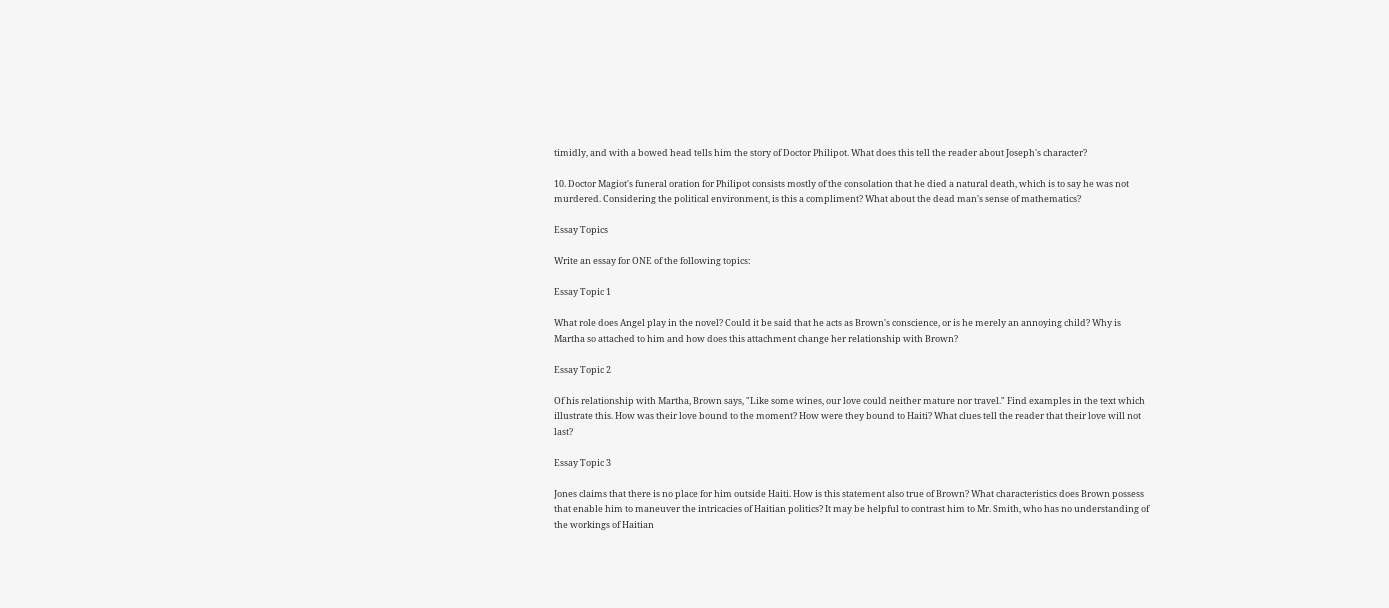timidly, and with a bowed head tells him the story of Doctor Philipot. What does this tell the reader about Joseph's character?

10. Doctor Magiot's funeral oration for Philipot consists mostly of the consolation that he died a natural death, which is to say he was not murdered. Considering the political environment, is this a compliment? What about the dead man's sense of mathematics?

Essay Topics

Write an essay for ONE of the following topics:

Essay Topic 1

What role does Angel play in the novel? Could it be said that he acts as Brown's conscience, or is he merely an annoying child? Why is Martha so attached to him and how does this attachment change her relationship with Brown?

Essay Topic 2

Of his relationship with Martha, Brown says, "Like some wines, our love could neither mature nor travel." Find examples in the text which illustrate this. How was their love bound to the moment? How were they bound to Haiti? What clues tell the reader that their love will not last?

Essay Topic 3

Jones claims that there is no place for him outside Haiti. How is this statement also true of Brown? What characteristics does Brown possess that enable him to maneuver the intricacies of Haitian politics? It may be helpful to contrast him to Mr. Smith, who has no understanding of the workings of Haitian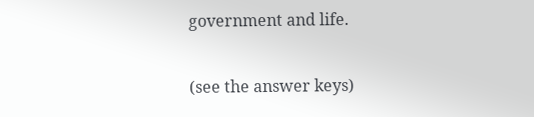government and life.

(see the answer keys)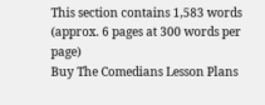This section contains 1,583 words
(approx. 6 pages at 300 words per page)
Buy The Comedians Lesson Plans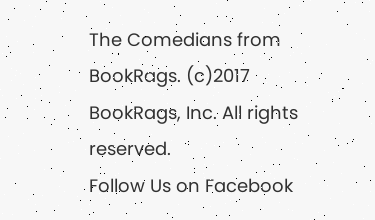The Comedians from BookRags. (c)2017 BookRags, Inc. All rights reserved.
Follow Us on Facebook